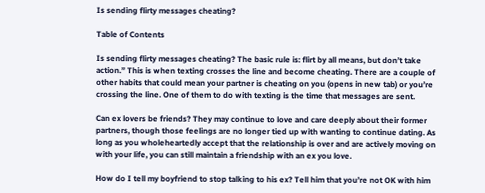Is sending flirty messages cheating?

Table of Contents

Is sending flirty messages cheating? The basic rule is: flirt by all means, but don’t take action.” This is when texting crosses the line and become cheating. There are a couple of other habits that could mean your partner is cheating on you (opens in new tab) or you’re crossing the line. One of them to do with texting is the time that messages are sent.

Can ex lovers be friends? They may continue to love and care deeply about their former partners, though those feelings are no longer tied up with wanting to continue dating. As long as you wholeheartedly accept that the relationship is over and are actively moving on with your life, you can still maintain a friendship with an ex you love.

How do I tell my boyfriend to stop talking to his ex? Tell him that you’re not OK with him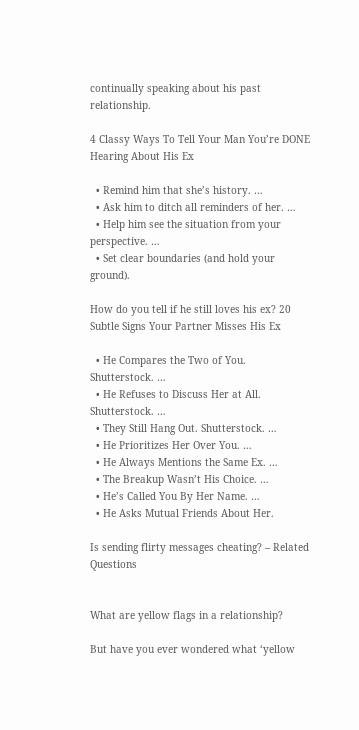continually speaking about his past relationship.

4 Classy Ways To Tell Your Man You’re DONE Hearing About His Ex

  • Remind him that she’s history. …
  • Ask him to ditch all reminders of her. …
  • Help him see the situation from your perspective. …
  • Set clear boundaries (and hold your ground).

How do you tell if he still loves his ex? 20 Subtle Signs Your Partner Misses His Ex

  • He Compares the Two of You. Shutterstock. …
  • He Refuses to Discuss Her at All. Shutterstock. …
  • They Still Hang Out. Shutterstock. …
  • He Prioritizes Her Over You. …
  • He Always Mentions the Same Ex. …
  • The Breakup Wasn’t His Choice. …
  • He’s Called You By Her Name. …
  • He Asks Mutual Friends About Her.

Is sending flirty messages cheating? – Related Questions


What are yellow flags in a relationship?

But have you ever wondered what ‘yellow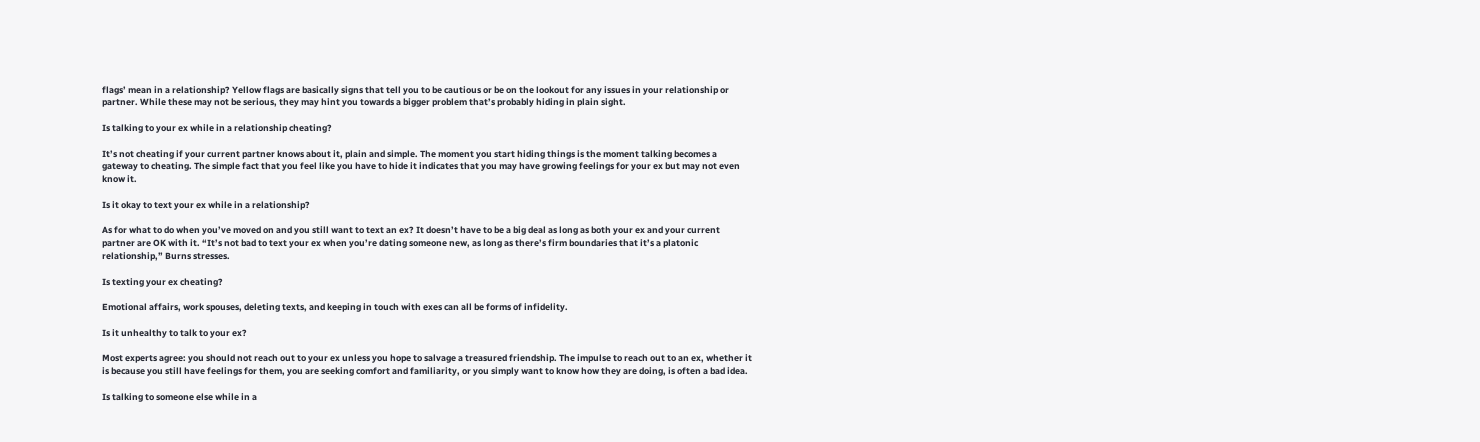flags’ mean in a relationship? Yellow flags are basically signs that tell you to be cautious or be on the lookout for any issues in your relationship or partner. While these may not be serious, they may hint you towards a bigger problem that’s probably hiding in plain sight.

Is talking to your ex while in a relationship cheating?

It’s not cheating if your current partner knows about it, plain and simple. The moment you start hiding things is the moment talking becomes a gateway to cheating. The simple fact that you feel like you have to hide it indicates that you may have growing feelings for your ex but may not even know it.

Is it okay to text your ex while in a relationship?

As for what to do when you’ve moved on and you still want to text an ex? It doesn’t have to be a big deal as long as both your ex and your current partner are OK with it. “It’s not bad to text your ex when you’re dating someone new, as long as there’s firm boundaries that it’s a platonic relationship,” Burns stresses.

Is texting your ex cheating?

Emotional affairs, work spouses, deleting texts, and keeping in touch with exes can all be forms of infidelity.

Is it unhealthy to talk to your ex?

Most experts agree: you should not reach out to your ex unless you hope to salvage a treasured friendship. The impulse to reach out to an ex, whether it is because you still have feelings for them, you are seeking comfort and familiarity, or you simply want to know how they are doing, is often a bad idea.

Is talking to someone else while in a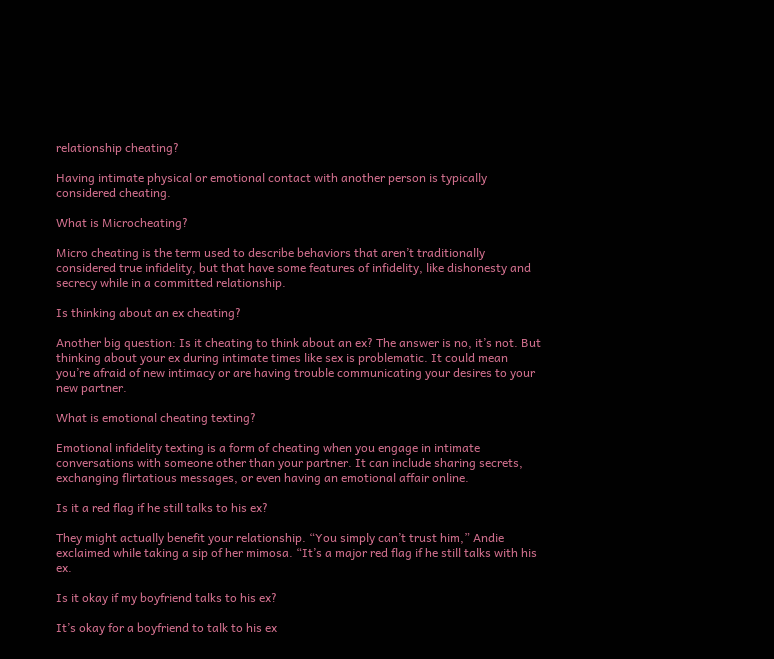relationship cheating?

Having intimate physical or emotional contact with another person is typically considered cheating.

What is Microcheating?

Micro cheating is the term used to describe behaviors that aren’t traditionally considered true infidelity, but that have some features of infidelity, like dishonesty and secrecy while in a committed relationship.

Is thinking about an ex cheating?

Another big question: Is it cheating to think about an ex? The answer is no, it’s not. But thinking about your ex during intimate times like sex is problematic. It could mean you’re afraid of new intimacy or are having trouble communicating your desires to your new partner.

What is emotional cheating texting?

Emotional infidelity texting is a form of cheating when you engage in intimate conversations with someone other than your partner. It can include sharing secrets, exchanging flirtatious messages, or even having an emotional affair online.

Is it a red flag if he still talks to his ex?

They might actually benefit your relationship. “You simply can’t trust him,” Andie exclaimed while taking a sip of her mimosa. “It’s a major red flag if he still talks with his ex.

Is it okay if my boyfriend talks to his ex?

It’s okay for a boyfriend to talk to his ex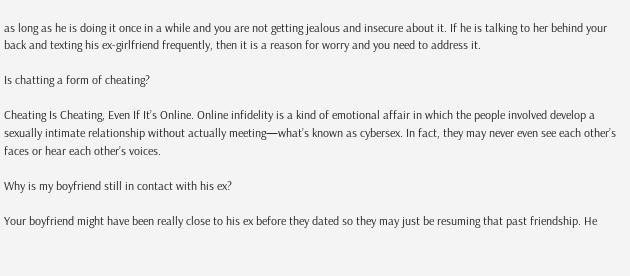as long as he is doing it once in a while and you are not getting jealous and insecure about it. If he is talking to her behind your back and texting his ex-girlfriend frequently, then it is a reason for worry and you need to address it.

Is chatting a form of cheating?

Cheating Is Cheating, Even If It’s Online. Online infidelity is a kind of emotional affair in which the people involved develop a sexually intimate relationship without actually meeting—what’s known as cybersex. In fact, they may never even see each other’s faces or hear each other’s voices.

Why is my boyfriend still in contact with his ex?

Your boyfriend might have been really close to his ex before they dated so they may just be resuming that past friendship. He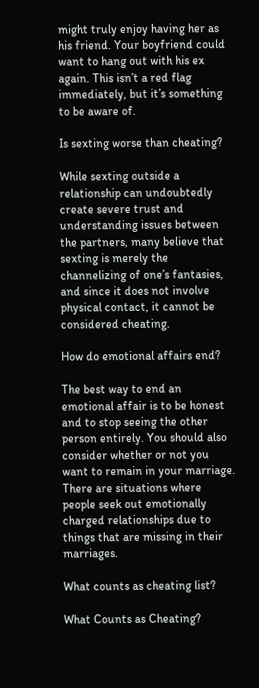might truly enjoy having her as his friend. Your boyfriend could want to hang out with his ex again. This isn’t a red flag immediately, but it’s something to be aware of.

Is sexting worse than cheating?

While sexting outside a relationship can undoubtedly create severe trust and understanding issues between the partners, many believe that sexting is merely the channelizing of one’s fantasies, and since it does not involve physical contact, it cannot be considered cheating.

How do emotional affairs end?

The best way to end an emotional affair is to be honest and to stop seeing the other person entirely. You should also consider whether or not you want to remain in your marriage. There are situations where people seek out emotionally charged relationships due to things that are missing in their marriages.

What counts as cheating list?

What Counts as Cheating?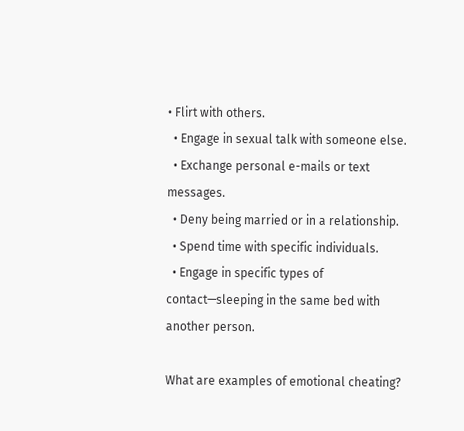• Flirt with others.
  • Engage in sexual talk with someone else.
  • Exchange personal e-mails or text messages.
  • Deny being married or in a relationship.
  • Spend time with specific individuals.
  • Engage in specific types of contact—sleeping in the same bed with another person.

What are examples of emotional cheating?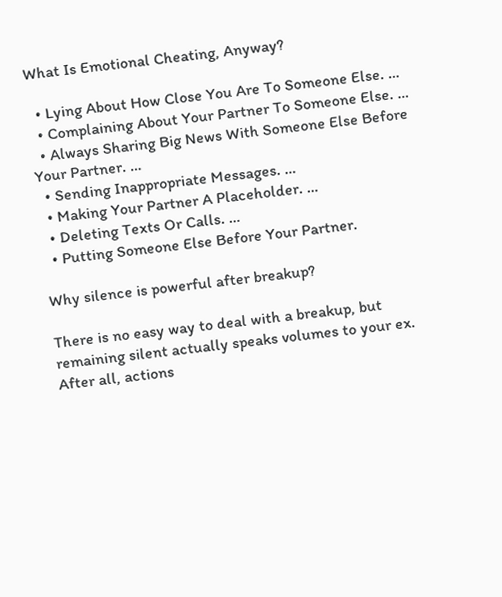What Is Emotional Cheating, Anyway?

  • Lying About How Close You Are To Someone Else. …
  • Complaining About Your Partner To Someone Else. …
  • Always Sharing Big News With Someone Else Before Your Partner. …
  • Sending Inappropriate Messages. …
  • Making Your Partner A Placeholder. …
  • Deleting Texts Or Calls. …
  • Putting Someone Else Before Your Partner.

Why silence is powerful after breakup?

There is no easy way to deal with a breakup, but remaining silent actually speaks volumes to your ex. After all, actions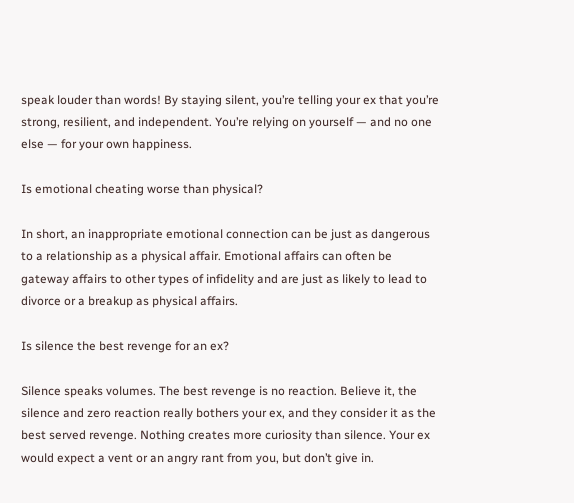speak louder than words! By staying silent, you’re telling your ex that you’re strong, resilient, and independent. You’re relying on yourself — and no one else — for your own happiness.

Is emotional cheating worse than physical?

In short, an inappropriate emotional connection can be just as dangerous to a relationship as a physical affair. Emotional affairs can often be gateway affairs to other types of infidelity and are just as likely to lead to divorce or a breakup as physical affairs.

Is silence the best revenge for an ex?

Silence speaks volumes. The best revenge is no reaction. Believe it, the silence and zero reaction really bothers your ex, and they consider it as the best served revenge. Nothing creates more curiosity than silence. Your ex would expect a vent or an angry rant from you, but don’t give in.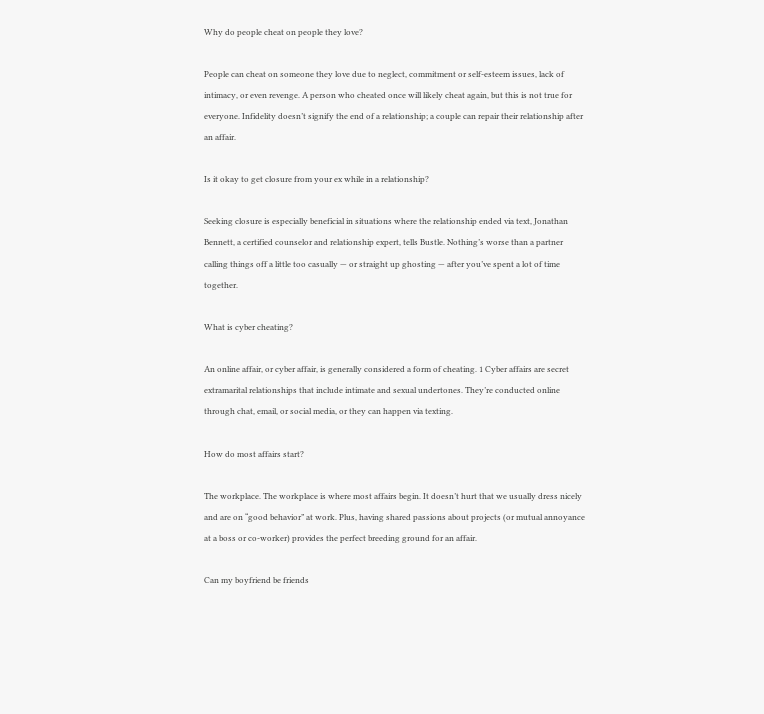Why do people cheat on people they love?

People can cheat on someone they love due to neglect, commitment or self-esteem issues, lack of intimacy, or even revenge. A person who cheated once will likely cheat again, but this is not true for everyone. Infidelity doesn’t signify the end of a relationship; a couple can repair their relationship after an affair.

Is it okay to get closure from your ex while in a relationship?

Seeking closure is especially beneficial in situations where the relationship ended via text, Jonathan Bennett, a certified counselor and relationship expert, tells Bustle. Nothing’s worse than a partner calling things off a little too casually — or straight up ghosting — after you’ve spent a lot of time together.

What is cyber cheating?

An online affair, or cyber affair, is generally considered a form of cheating. 1 Cyber affairs are secret extramarital relationships that include intimate and sexual undertones. They’re conducted online through chat, email, or social media, or they can happen via texting.

How do most affairs start?

The workplace. The workplace is where most affairs begin. It doesn’t hurt that we usually dress nicely and are on “good behavior” at work. Plus, having shared passions about projects (or mutual annoyance at a boss or co-worker) provides the perfect breeding ground for an affair.

Can my boyfriend be friends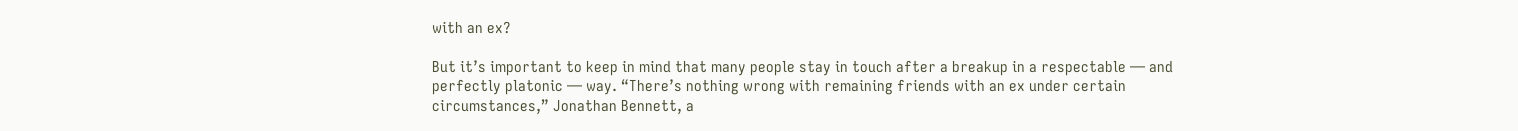with an ex?

But it’s important to keep in mind that many people stay in touch after a breakup in a respectable — and perfectly platonic — way. “There’s nothing wrong with remaining friends with an ex under certain circumstances,” Jonathan Bennett, a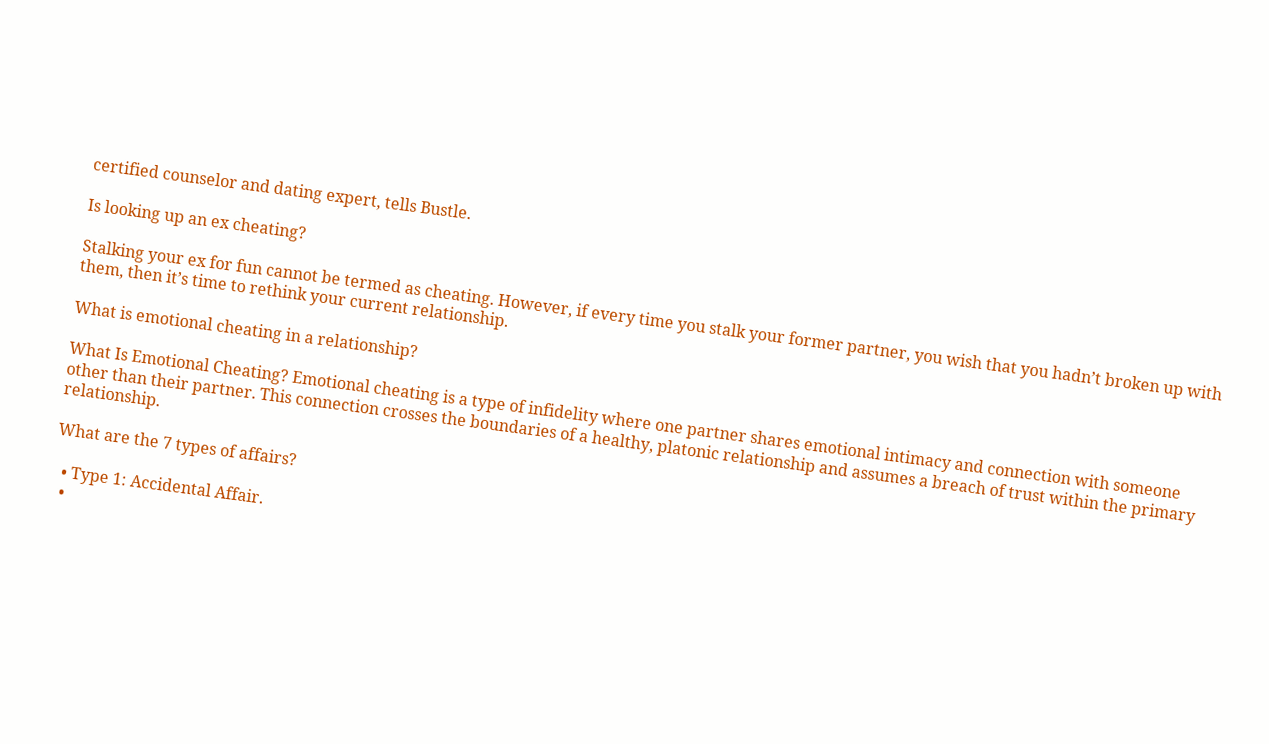certified counselor and dating expert, tells Bustle.

Is looking up an ex cheating?

Stalking your ex for fun cannot be termed as cheating. However, if every time you stalk your former partner, you wish that you hadn’t broken up with them, then it’s time to rethink your current relationship.

What is emotional cheating in a relationship?

What Is Emotional Cheating? Emotional cheating is a type of infidelity where one partner shares emotional intimacy and connection with someone other than their partner. This connection crosses the boundaries of a healthy, platonic relationship and assumes a breach of trust within the primary relationship.

What are the 7 types of affairs?

  • Type 1: Accidental Affair.
  •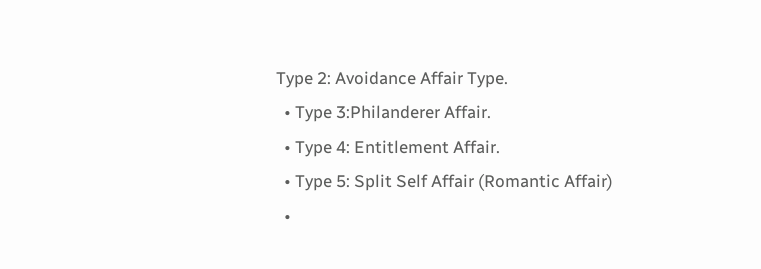Type 2: Avoidance Affair Type.
  • Type 3:Philanderer Affair.
  • Type 4: Entitlement Affair.
  • Type 5: Split Self Affair (Romantic Affair)
  •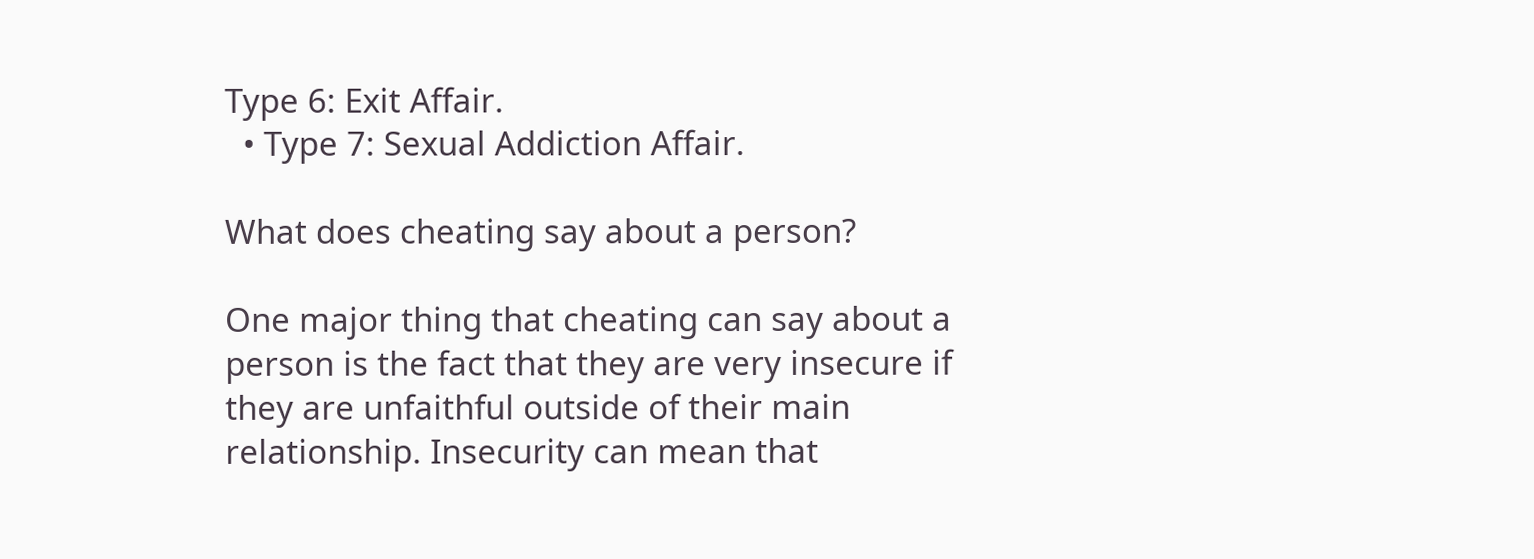Type 6: Exit Affair.
  • Type 7: Sexual Addiction Affair.

What does cheating say about a person?

One major thing that cheating can say about a person is the fact that they are very insecure if they are unfaithful outside of their main relationship. Insecurity can mean that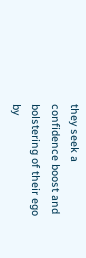they seek a confidence boost and bolstering of their ego by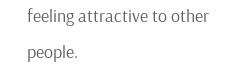feeling attractive to other people.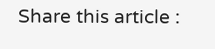Share this article :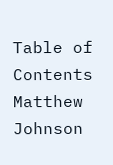Table of Contents
Matthew Johnson